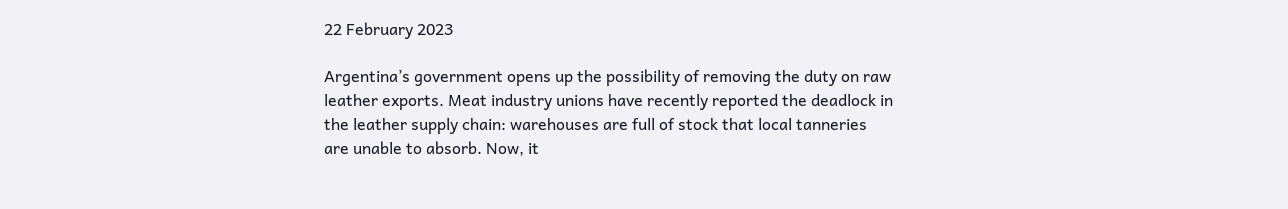22 February 2023

Argentina’s government opens up the possibility of removing the duty on raw leather exports. Meat industry unions have recently reported the deadlock in the leather supply chain: warehouses are full of stock that local tanneries are unable to absorb. Now, it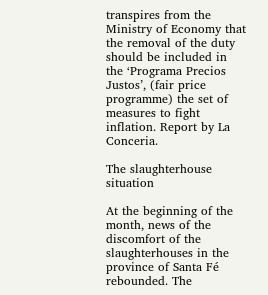transpires from the Ministry of Economy that the removal of the duty should be included in the ‘Programa Precios Justos’, (fair price programme) the set of measures to fight inflation. Report by La Conceria.

The slaughterhouse situation

At the beginning of the month, news of the discomfort of the slaughterhouses in the province of Santa Fé rebounded. The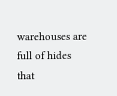warehouses are full of hides that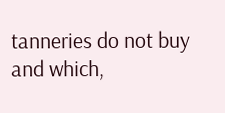tanneries do not buy and which,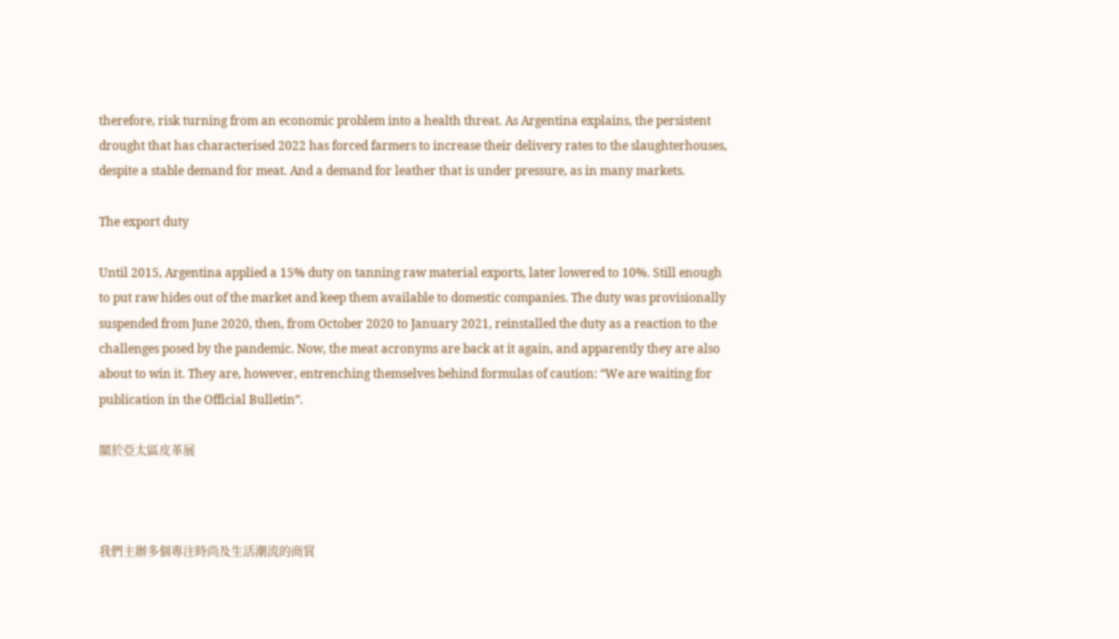therefore, risk turning from an economic problem into a health threat. As Argentina explains, the persistent drought that has characterised 2022 has forced farmers to increase their delivery rates to the slaughterhouses, despite a stable demand for meat. And a demand for leather that is under pressure, as in many markets.

The export duty

Until 2015, Argentina applied a 15% duty on tanning raw material exports, later lowered to 10%. Still enough to put raw hides out of the market and keep them available to domestic companies. The duty was provisionally suspended from June 2020, then, from October 2020 to January 2021, reinstalled the duty as a reaction to the challenges posed by the pandemic. Now, the meat acronyms are back at it again, and apparently they are also about to win it. They are, however, entrenching themselves behind formulas of caution: “We are waiting for publication in the Official Bulletin”.

關於亞太區皮革展



我們主辦多個專注時尚及生活潮流的商貿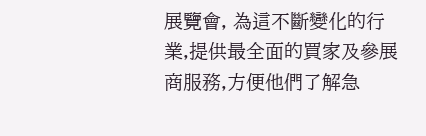展覽會, 為這不斷變化的行業,提供最全面的買家及參展商服務,方便他們了解急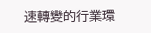速轉變的行業環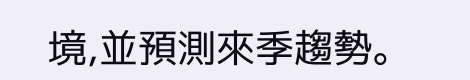境,並預測來季趨勢。